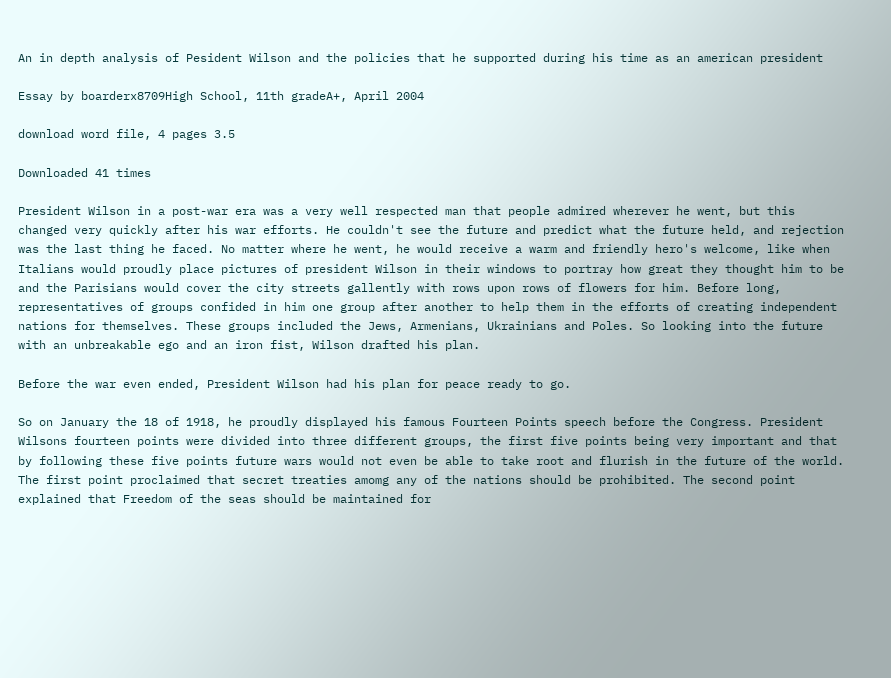An in depth analysis of Pesident Wilson and the policies that he supported during his time as an american president

Essay by boarderx8709High School, 11th gradeA+, April 2004

download word file, 4 pages 3.5

Downloaded 41 times

President Wilson in a post-war era was a very well respected man that people admired wherever he went, but this changed very quickly after his war efforts. He couldn't see the future and predict what the future held, and rejection was the last thing he faced. No matter where he went, he would receive a warm and friendly hero's welcome, like when Italians would proudly place pictures of president Wilson in their windows to portray how great they thought him to be and the Parisians would cover the city streets gallently with rows upon rows of flowers for him. Before long, representatives of groups confided in him one group after another to help them in the efforts of creating independent nations for themselves. These groups included the Jews, Armenians, Ukrainians and Poles. So looking into the future with an unbreakable ego and an iron fist, Wilson drafted his plan.

Before the war even ended, President Wilson had his plan for peace ready to go.

So on January the 18 of 1918, he proudly displayed his famous Fourteen Points speech before the Congress. President Wilsons fourteen points were divided into three different groups, the first five points being very important and that by following these five points future wars would not even be able to take root and flurish in the future of the world. The first point proclaimed that secret treaties amomg any of the nations should be prohibited. The second point explained that Freedom of the seas should be maintained for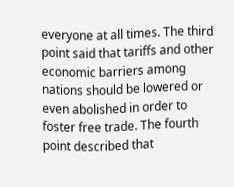everyone at all times. The third point said that tariffs and other economic barriers among nations should be lowered or even abolished in order to foster free trade. The fourth point described that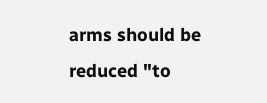arms should be reduced "to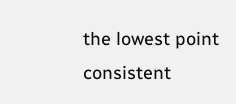the lowest point consistent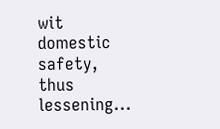wit domestic safety, thus lessening...